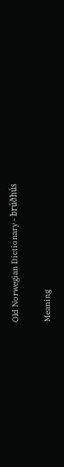Old Norwegian Dictionary - brúðhús

Meaning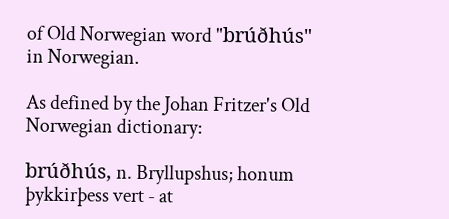of Old Norwegian word "brúðhús" in Norwegian.

As defined by the Johan Fritzer's Old Norwegian dictionary:

brúðhús, n. Bryllupshus; honum þykkirþess vert - at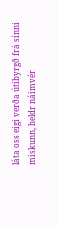láta oss eigi verða útibyrgð frá sínni miskunn, heldr náimvér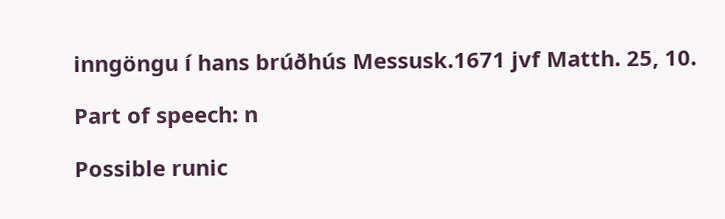inngöngu í hans brúðhús Messusk.1671 jvf Matth. 25, 10.

Part of speech: n

Possible runic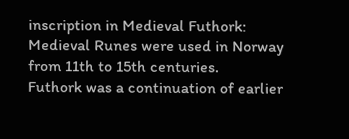inscription in Medieval Futhork:
Medieval Runes were used in Norway from 11th to 15th centuries.
Futhork was a continuation of earlier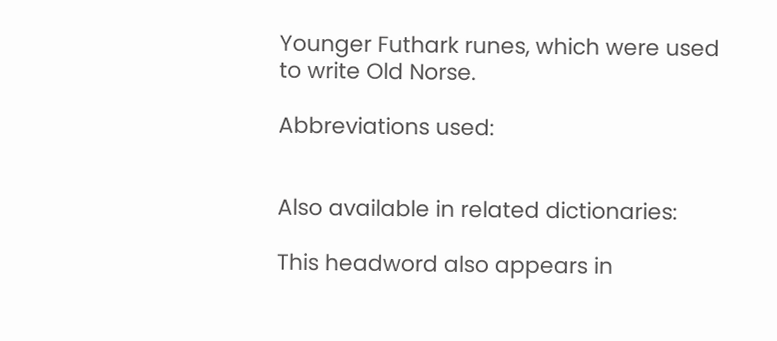Younger Futhark runes, which were used to write Old Norse.

Abbreviations used:


Also available in related dictionaries:

This headword also appears in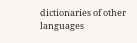dictionaries of other languages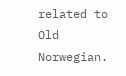related to Old Norwegian.